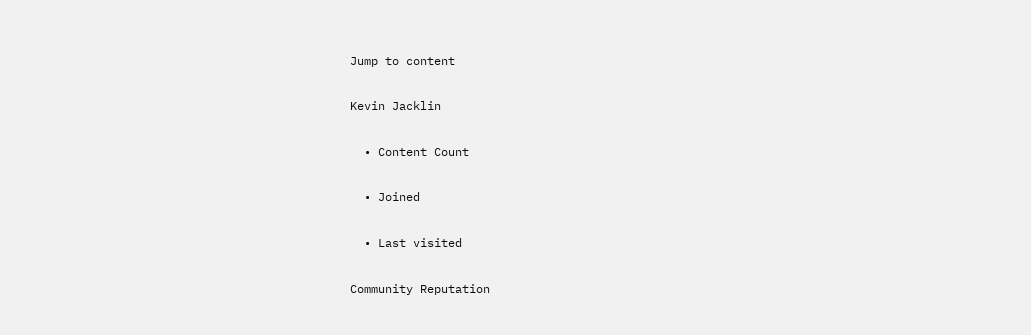Jump to content

Kevin Jacklin

  • Content Count

  • Joined

  • Last visited

Community Reputation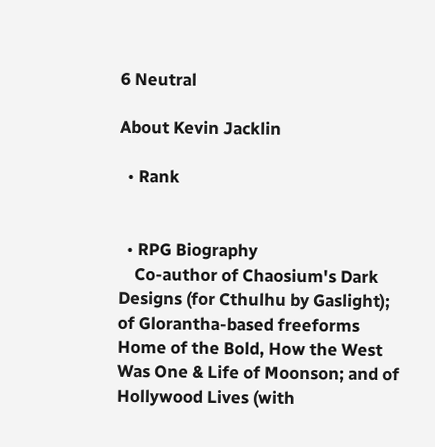6 Neutral

About Kevin Jacklin

  • Rank


  • RPG Biography
    Co-author of Chaosium's Dark Designs (for Cthulhu by Gaslight); of Glorantha-based freeforms Home of the Bold, How the West Was One & Life of Moonson; and of Hollywood Lives (with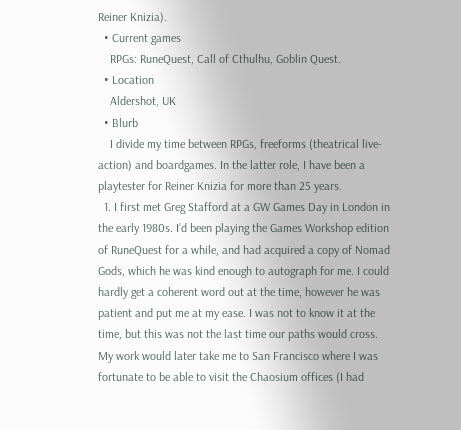Reiner Knizia).
  • Current games
    RPGs: RuneQuest, Call of Cthulhu, Goblin Quest.
  • Location
    Aldershot, UK
  • Blurb
    I divide my time between RPGs, freeforms (theatrical live-action) and boardgames. In the latter role, I have been a playtester for Reiner Knizia for more than 25 years.
  1. I first met Greg Stafford at a GW Games Day in London in the early 1980s. I’d been playing the Games Workshop edition of RuneQuest for a while, and had acquired a copy of Nomad Gods, which he was kind enough to autograph for me. I could hardly get a coherent word out at the time, however he was patient and put me at my ease. I was not to know it at the time, but this was not the last time our paths would cross. My work would later take me to San Francisco where I was fortunate to be able to visit the Chaosium offices (I had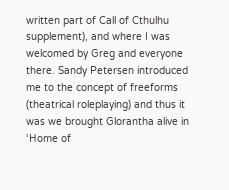written part of Call of Cthulhu supplement), and where I was welcomed by Greg and everyone there. Sandy Petersen introduced me to the concept of freeforms (theatrical roleplaying) and thus it was we brought Glorantha alive in ‘Home of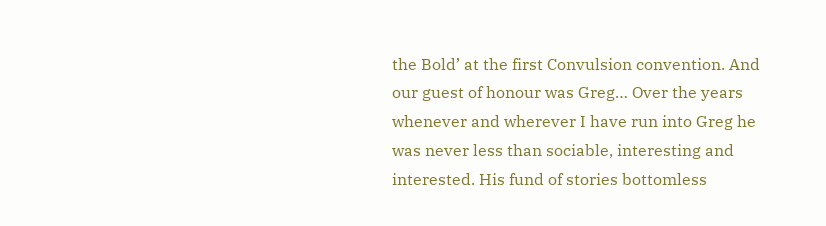the Bold’ at the first Convulsion convention. And our guest of honour was Greg… Over the years whenever and wherever I have run into Greg he was never less than sociable, interesting and interested. His fund of stories bottomless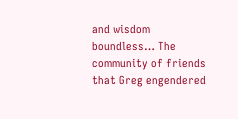and wisdom boundless… The community of friends that Greg engendered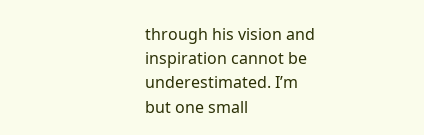through his vision and inspiration cannot be underestimated. I’m but one small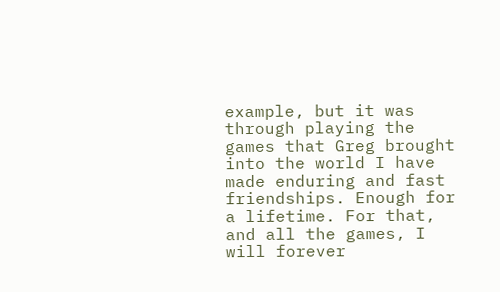example, but it was through playing the games that Greg brought into the world I have made enduring and fast friendships. Enough for a lifetime. For that, and all the games, I will forever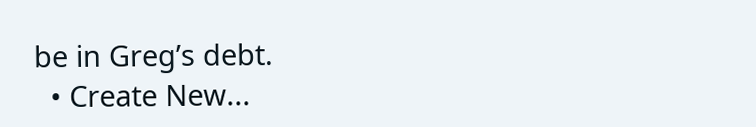be in Greg’s debt.
  • Create New...